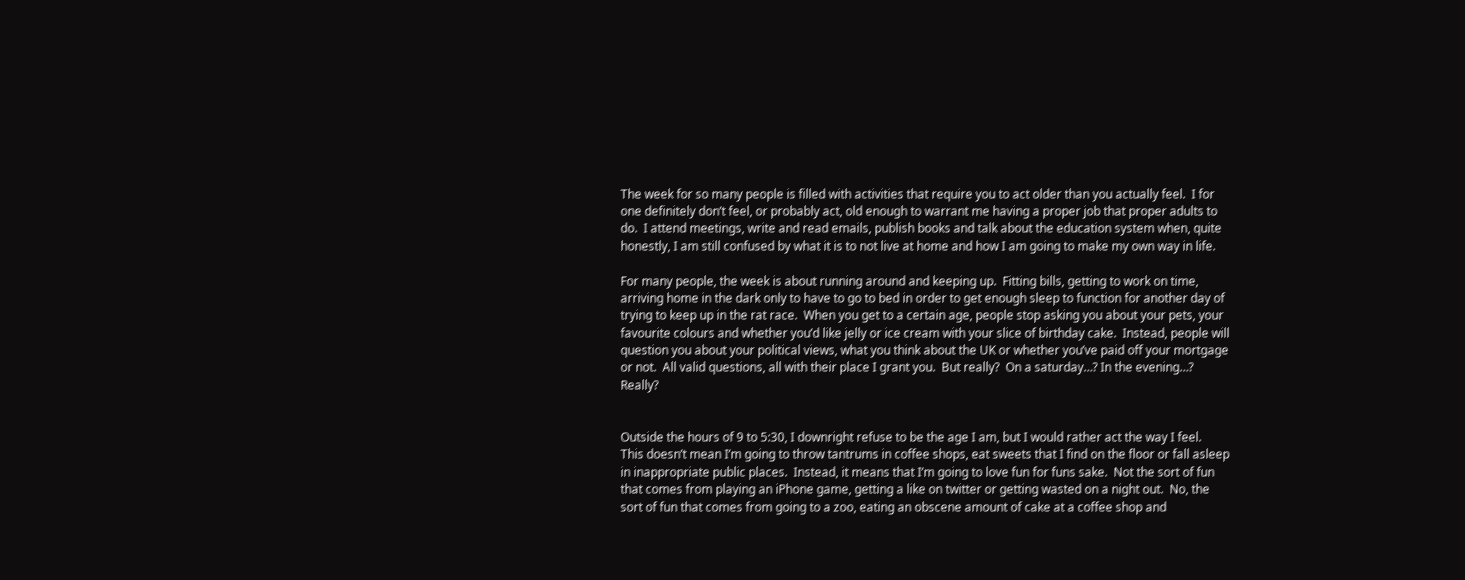The week for so many people is filled with activities that require you to act older than you actually feel.  I for one definitely don’t feel, or probably act, old enough to warrant me having a proper job that proper adults to do.  I attend meetings, write and read emails, publish books and talk about the education system when, quite honestly, I am still confused by what it is to not live at home and how I am going to make my own way in life.

For many people, the week is about running around and keeping up.  Fitting bills, getting to work on time, arriving home in the dark only to have to go to bed in order to get enough sleep to function for another day of trying to keep up in the rat race.  When you get to a certain age, people stop asking you about your pets, your favourite colours and whether you’d like jelly or ice cream with your slice of birthday cake.  Instead, people will question you about your political views, what you think about the UK or whether you’ve paid off your mortgage or not.  All valid questions, all with their place I grant you.  But really?  On a saturday…? In the evening…? Really?


Outside the hours of 9 to 5:30, I downright refuse to be the age I am, but I would rather act the way I feel.  This doesn’t mean I’m going to throw tantrums in coffee shops, eat sweets that I find on the floor or fall asleep in inappropriate public places.  Instead, it means that I’m going to love fun for funs sake.  Not the sort of fun that comes from playing an iPhone game, getting a like on twitter or getting wasted on a night out.  No, the sort of fun that comes from going to a zoo, eating an obscene amount of cake at a coffee shop and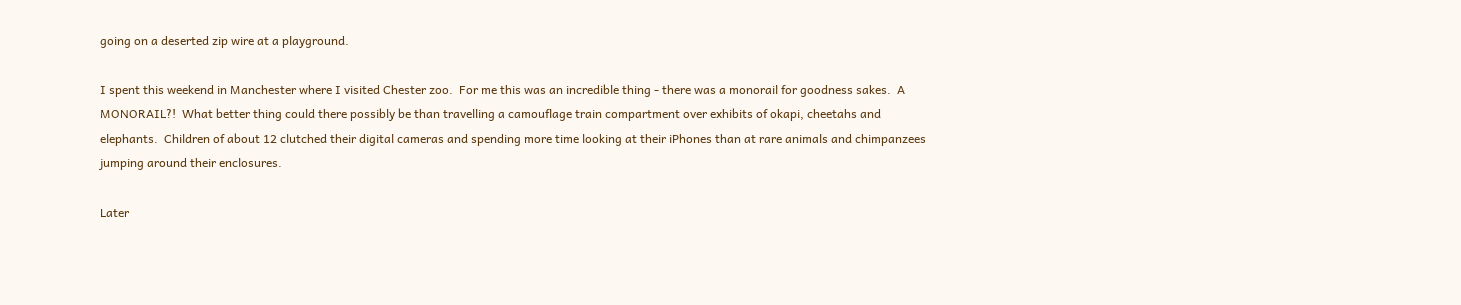going on a deserted zip wire at a playground.

I spent this weekend in Manchester where I visited Chester zoo.  For me this was an incredible thing - there was a monorail for goodness sakes.  A MONORAIL?!  What better thing could there possibly be than travelling a camouflage train compartment over exhibits of okapi, cheetahs and elephants.  Children of about 12 clutched their digital cameras and spending more time looking at their iPhones than at rare animals and chimpanzees jumping around their enclosures.

Later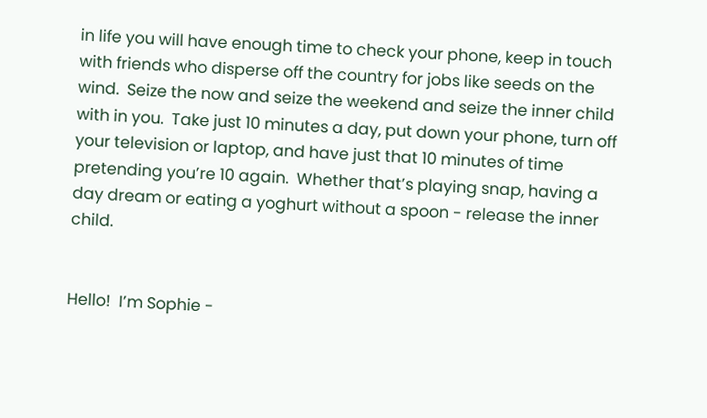in life you will have enough time to check your phone, keep in touch with friends who disperse off the country for jobs like seeds on the wind.  Seize the now and seize the weekend and seize the inner child with in you.  Take just 10 minutes a day, put down your phone, turn off your television or laptop, and have just that 10 minutes of time pretending you’re 10 again.  Whether that’s playing snap, having a day dream or eating a yoghurt without a spoon - release the inner child.


Hello!  I’m Sophie -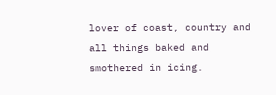lover of coast, country and all things baked and smothered in icing.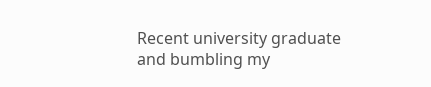Recent university graduate and bumbling my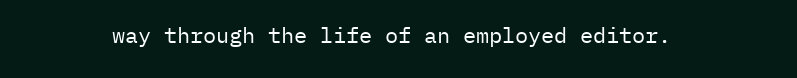way through the life of an employed editor.